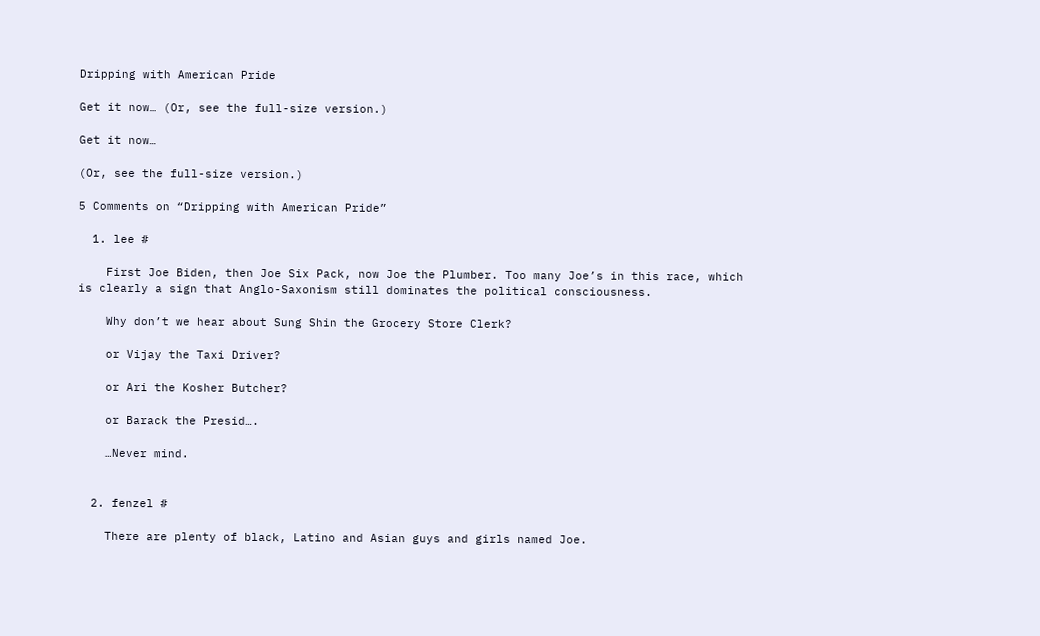Dripping with American Pride

Get it now… (Or, see the full-size version.)

Get it now…

(Or, see the full-size version.)

5 Comments on “Dripping with American Pride”

  1. lee #

    First Joe Biden, then Joe Six Pack, now Joe the Plumber. Too many Joe’s in this race, which is clearly a sign that Anglo-Saxonism still dominates the political consciousness.

    Why don’t we hear about Sung Shin the Grocery Store Clerk?

    or Vijay the Taxi Driver?

    or Ari the Kosher Butcher?

    or Barack the Presid….

    …Never mind.


  2. fenzel #

    There are plenty of black, Latino and Asian guys and girls named Joe.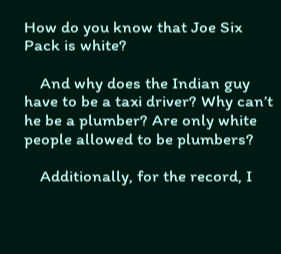How do you know that Joe Six Pack is white?

    And why does the Indian guy have to be a taxi driver? Why can’t he be a plumber? Are only white people allowed to be plumbers?

    Additionally, for the record, I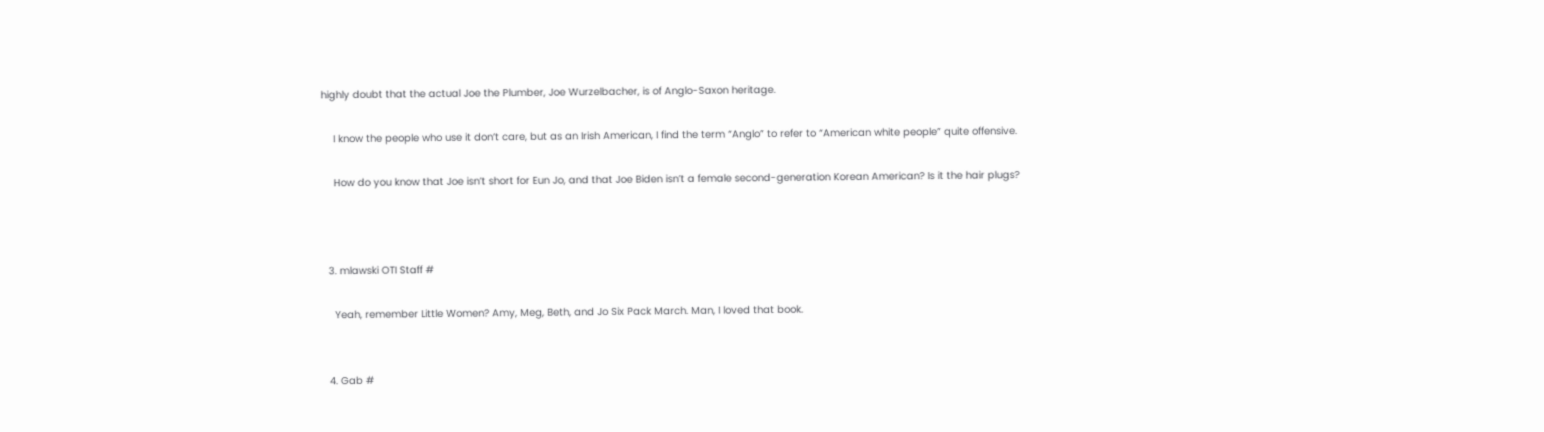highly doubt that the actual Joe the Plumber, Joe Wurzelbacher, is of Anglo-Saxon heritage.

    I know the people who use it don’t care, but as an Irish American, I find the term “Anglo” to refer to “American white people” quite offensive.

    How do you know that Joe isn’t short for Eun Jo, and that Joe Biden isn’t a female second-generation Korean American? Is it the hair plugs?



  3. mlawski OTI Staff #

    Yeah, remember Little Women? Amy, Meg, Beth, and Jo Six Pack March. Man, I loved that book.


  4. Gab #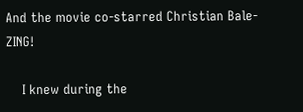And the movie co-starred Christian Bale- ZING!

    I knew during the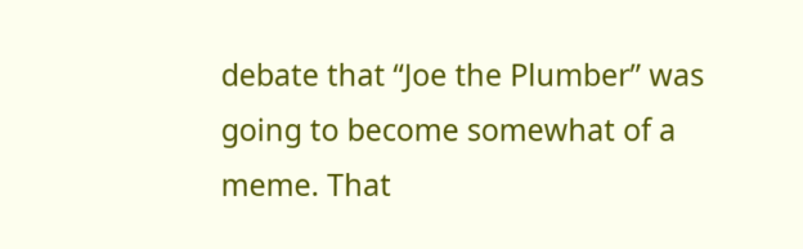debate that “Joe the Plumber” was going to become somewhat of a meme. That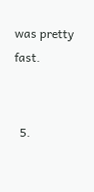was pretty fast.


  5.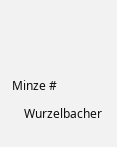Minze #

    Wurzelbacher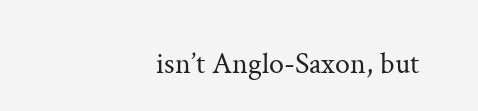isn’t Anglo-Saxon, but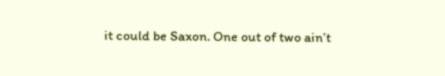it could be Saxon. One out of two ain’t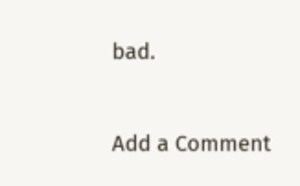bad.


Add a Comment